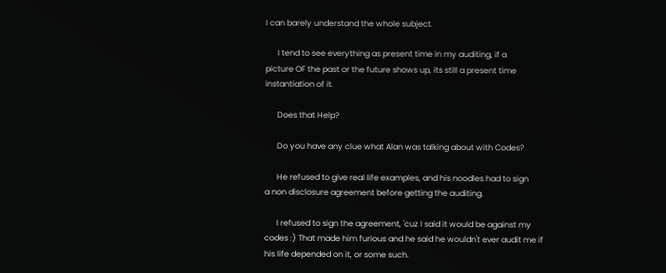I can barely understand the whole subject.

      I tend to see everything as present time in my auditing, if a
picture OF the past or the future shows up, its still a present time
instantiation of it.

      Does that Help?

      Do you have any clue what Alan was talking about with Codes?

      He refused to give real life examples, and his noodles had to sign
a non disclosure agreement before getting the auditing.

      I refused to sign the agreement, 'cuz I said it would be against my
codes :) That made him furious and he said he wouldn't ever audit me if
his life depended on it, or some such.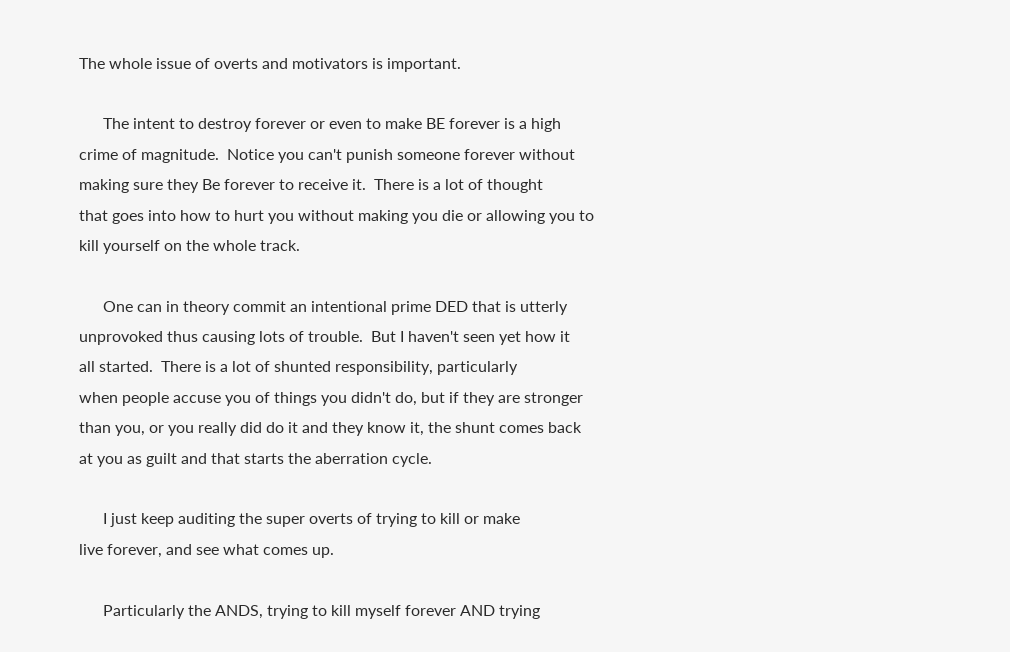The whole issue of overts and motivators is important.

      The intent to destroy forever or even to make BE forever is a high
crime of magnitude.  Notice you can't punish someone forever without
making sure they Be forever to receive it.  There is a lot of thought
that goes into how to hurt you without making you die or allowing you to
kill yourself on the whole track.

      One can in theory commit an intentional prime DED that is utterly
unprovoked thus causing lots of trouble.  But I haven't seen yet how it
all started.  There is a lot of shunted responsibility, particularly
when people accuse you of things you didn't do, but if they are stronger
than you, or you really did do it and they know it, the shunt comes back
at you as guilt and that starts the aberration cycle.

      I just keep auditing the super overts of trying to kill or make
live forever, and see what comes up.

      Particularly the ANDS, trying to kill myself forever AND trying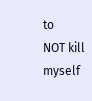to
NOT kill myself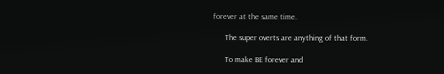forever at the same time.

      The super overts are anything of that form.

      To make BE forever and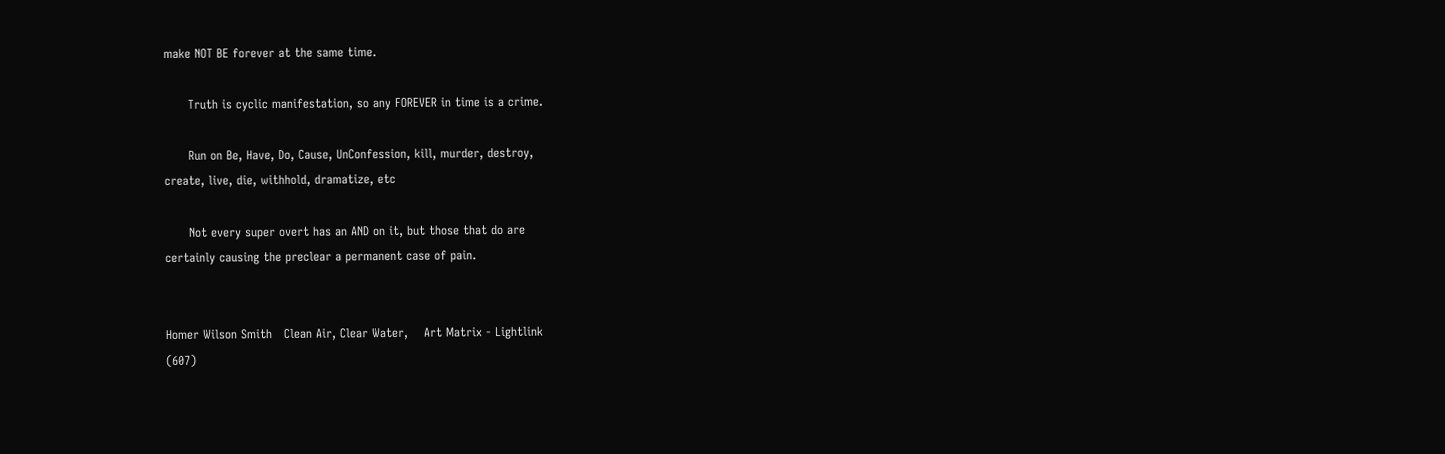make NOT BE forever at the same time.

      Truth is cyclic manifestation, so any FOREVER in time is a crime.

      Run on Be, Have, Do, Cause, UnConfession, kill, murder, destroy,
create, live, die, withhold, dramatize, etc

      Not every super overt has an AND on it, but those that do are
certainly causing the preclear a permanent case of pain.


Homer Wilson Smith   Clean Air, Clear Water,    Art Matrix - Lightlink
(607)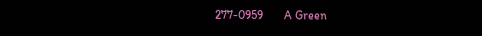277-0959       A Green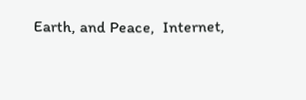Earth, and Peace,  Internet,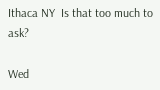Ithaca NY  Is that too much to ask?

Wed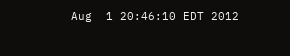Aug  1 20:46:10 EDT 2012